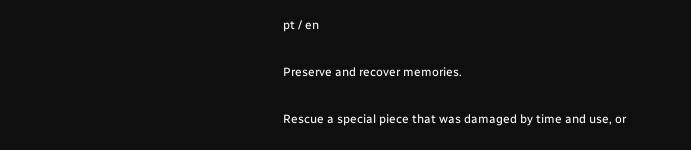pt / en

Preserve and recover memories.

Rescue a special piece that was damaged by time and use, or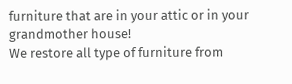furniture that are in your attic or in your grandmother house!
We restore all type of furniture from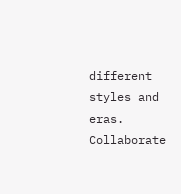different styles and eras. Collaborate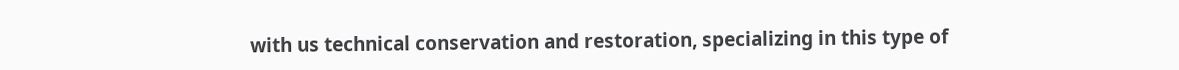with us technical conservation and restoration, specializing in this type of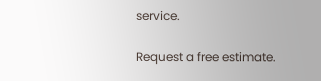service.

Request a free estimate.